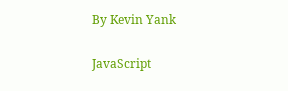By Kevin Yank

JavaScript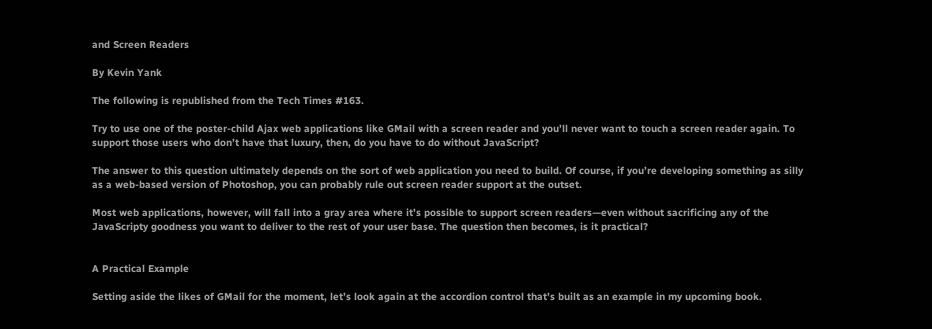and Screen Readers

By Kevin Yank

The following is republished from the Tech Times #163.

Try to use one of the poster-child Ajax web applications like GMail with a screen reader and you’ll never want to touch a screen reader again. To support those users who don’t have that luxury, then, do you have to do without JavaScript?

The answer to this question ultimately depends on the sort of web application you need to build. Of course, if you’re developing something as silly as a web-based version of Photoshop, you can probably rule out screen reader support at the outset.

Most web applications, however, will fall into a gray area where it’s possible to support screen readers—even without sacrificing any of the JavaScripty goodness you want to deliver to the rest of your user base. The question then becomes, is it practical?


A Practical Example

Setting aside the likes of GMail for the moment, let’s look again at the accordion control that’s built as an example in my upcoming book.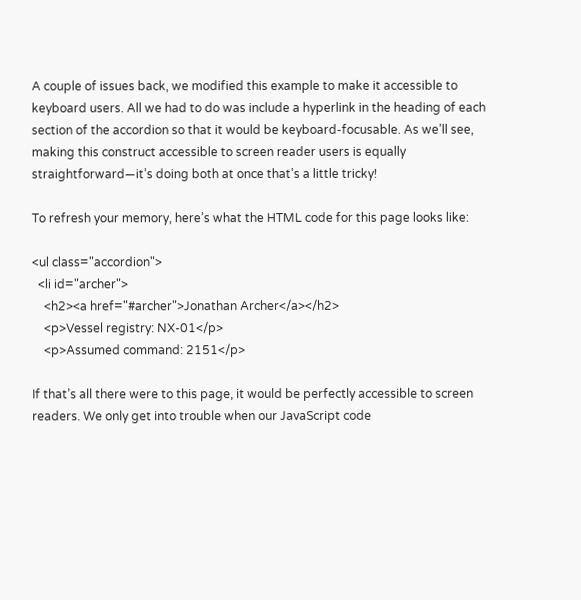A couple of issues back, we modified this example to make it accessible to keyboard users. All we had to do was include a hyperlink in the heading of each section of the accordion so that it would be keyboard-focusable. As we’ll see, making this construct accessible to screen reader users is equally straightforward—it’s doing both at once that’s a little tricky!

To refresh your memory, here’s what the HTML code for this page looks like:

<ul class="accordion">
  <li id="archer">
    <h2><a href="#archer">Jonathan Archer</a></h2>
    <p>Vessel registry: NX-01</p>
    <p>Assumed command: 2151</p>

If that’s all there were to this page, it would be perfectly accessible to screen readers. We only get into trouble when our JavaScript code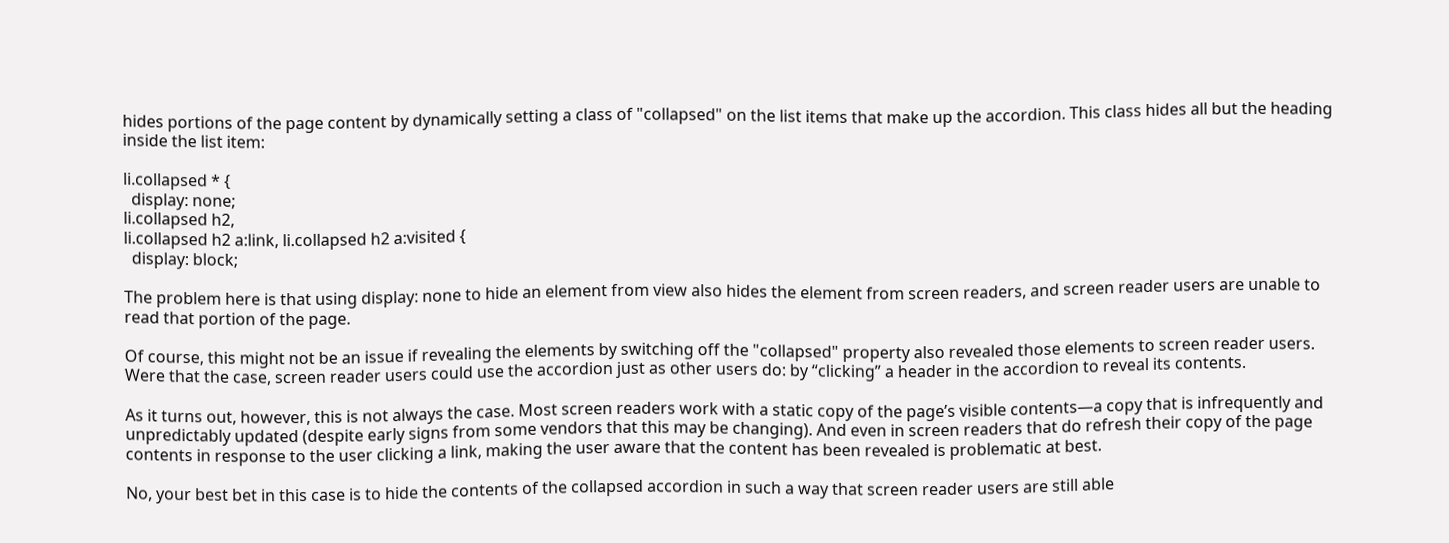hides portions of the page content by dynamically setting a class of "collapsed" on the list items that make up the accordion. This class hides all but the heading inside the list item:

li.collapsed * {
  display: none;
li.collapsed h2,
li.collapsed h2 a:link, li.collapsed h2 a:visited {
  display: block;

The problem here is that using display: none to hide an element from view also hides the element from screen readers, and screen reader users are unable to read that portion of the page.

Of course, this might not be an issue if revealing the elements by switching off the "collapsed" property also revealed those elements to screen reader users. Were that the case, screen reader users could use the accordion just as other users do: by “clicking” a header in the accordion to reveal its contents.

As it turns out, however, this is not always the case. Most screen readers work with a static copy of the page’s visible contents—a copy that is infrequently and unpredictably updated (despite early signs from some vendors that this may be changing). And even in screen readers that do refresh their copy of the page contents in response to the user clicking a link, making the user aware that the content has been revealed is problematic at best.

No, your best bet in this case is to hide the contents of the collapsed accordion in such a way that screen reader users are still able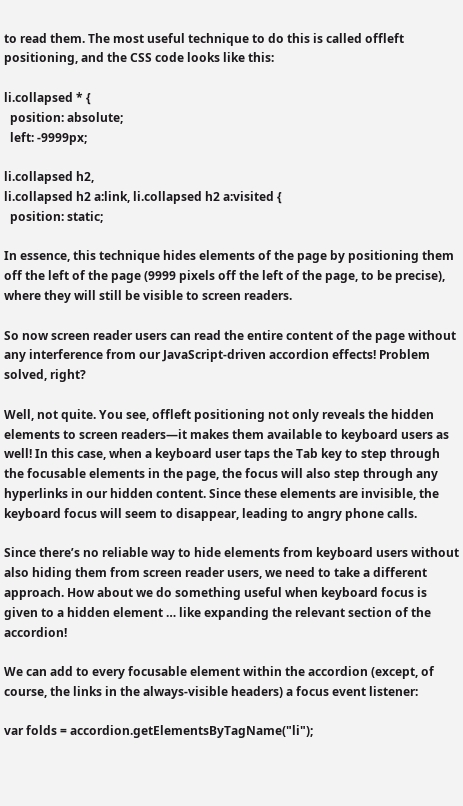to read them. The most useful technique to do this is called offleft positioning, and the CSS code looks like this:

li.collapsed * {
  position: absolute;
  left: -9999px;

li.collapsed h2,
li.collapsed h2 a:link, li.collapsed h2 a:visited {
  position: static;

In essence, this technique hides elements of the page by positioning them off the left of the page (9999 pixels off the left of the page, to be precise), where they will still be visible to screen readers.

So now screen reader users can read the entire content of the page without any interference from our JavaScript-driven accordion effects! Problem solved, right?

Well, not quite. You see, offleft positioning not only reveals the hidden elements to screen readers—it makes them available to keyboard users as well! In this case, when a keyboard user taps the Tab key to step through the focusable elements in the page, the focus will also step through any hyperlinks in our hidden content. Since these elements are invisible, the keyboard focus will seem to disappear, leading to angry phone calls.

Since there’s no reliable way to hide elements from keyboard users without also hiding them from screen reader users, we need to take a different approach. How about we do something useful when keyboard focus is given to a hidden element … like expanding the relevant section of the accordion!

We can add to every focusable element within the accordion (except, of course, the links in the always-visible headers) a focus event listener:

var folds = accordion.getElementsByTagName("li");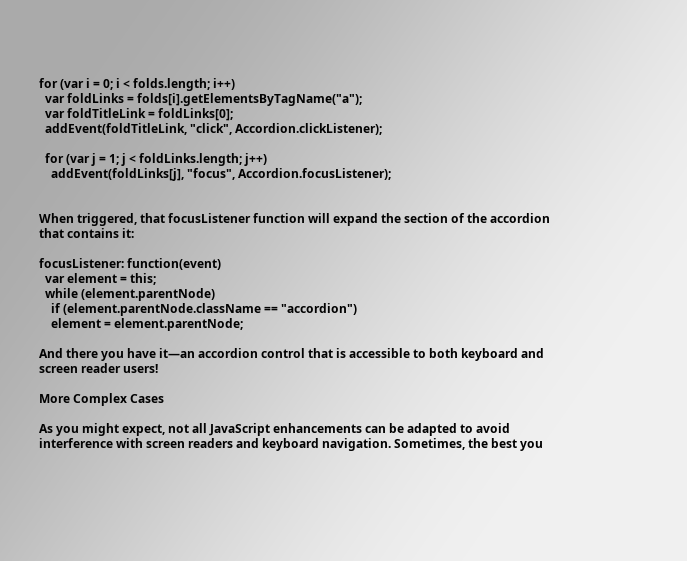for (var i = 0; i < folds.length; i++)
  var foldLinks = folds[i].getElementsByTagName("a");
  var foldTitleLink = foldLinks[0];
  addEvent(foldTitleLink, "click", Accordion.clickListener);

  for (var j = 1; j < foldLinks.length; j++)
    addEvent(foldLinks[j], "focus", Accordion.focusListener);


When triggered, that focusListener function will expand the section of the accordion that contains it:

focusListener: function(event)
  var element = this;
  while (element.parentNode)
    if (element.parentNode.className == "accordion")
    element = element.parentNode;

And there you have it—an accordion control that is accessible to both keyboard and screen reader users!

More Complex Cases

As you might expect, not all JavaScript enhancements can be adapted to avoid interference with screen readers and keyboard navigation. Sometimes, the best you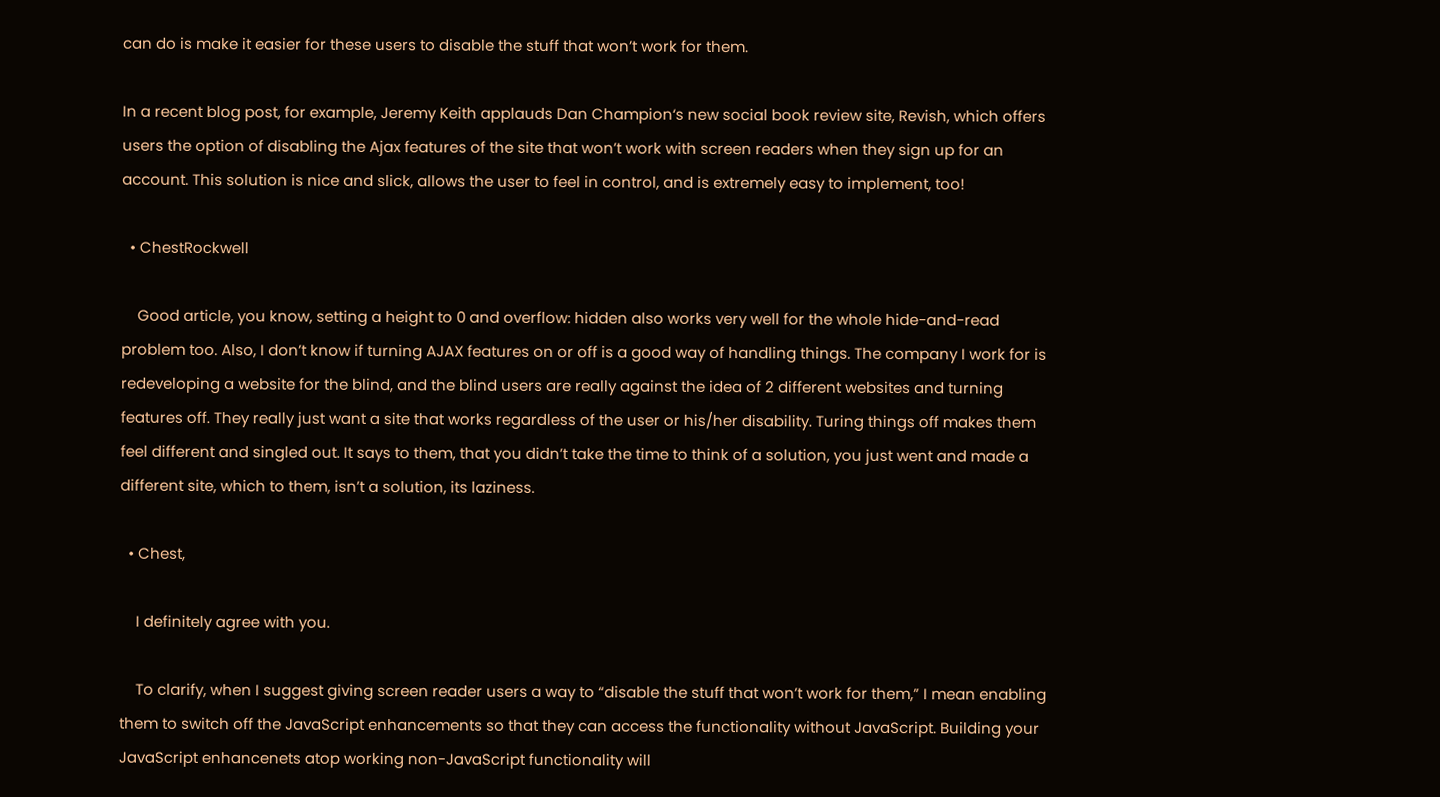can do is make it easier for these users to disable the stuff that won’t work for them.

In a recent blog post, for example, Jeremy Keith applauds Dan Champion‘s new social book review site, Revish, which offers users the option of disabling the Ajax features of the site that won’t work with screen readers when they sign up for an account. This solution is nice and slick, allows the user to feel in control, and is extremely easy to implement, too!

  • ChestRockwell

    Good article, you know, setting a height to 0 and overflow: hidden also works very well for the whole hide-and-read problem too. Also, I don’t know if turning AJAX features on or off is a good way of handling things. The company I work for is redeveloping a website for the blind, and the blind users are really against the idea of 2 different websites and turning features off. They really just want a site that works regardless of the user or his/her disability. Turing things off makes them feel different and singled out. It says to them, that you didn’t take the time to think of a solution, you just went and made a different site, which to them, isn’t a solution, its laziness.

  • Chest,

    I definitely agree with you.

    To clarify, when I suggest giving screen reader users a way to “disable the stuff that won’t work for them,” I mean enabling them to switch off the JavaScript enhancements so that they can access the functionality without JavaScript. Building your JavaScript enhancenets atop working non-JavaScript functionality will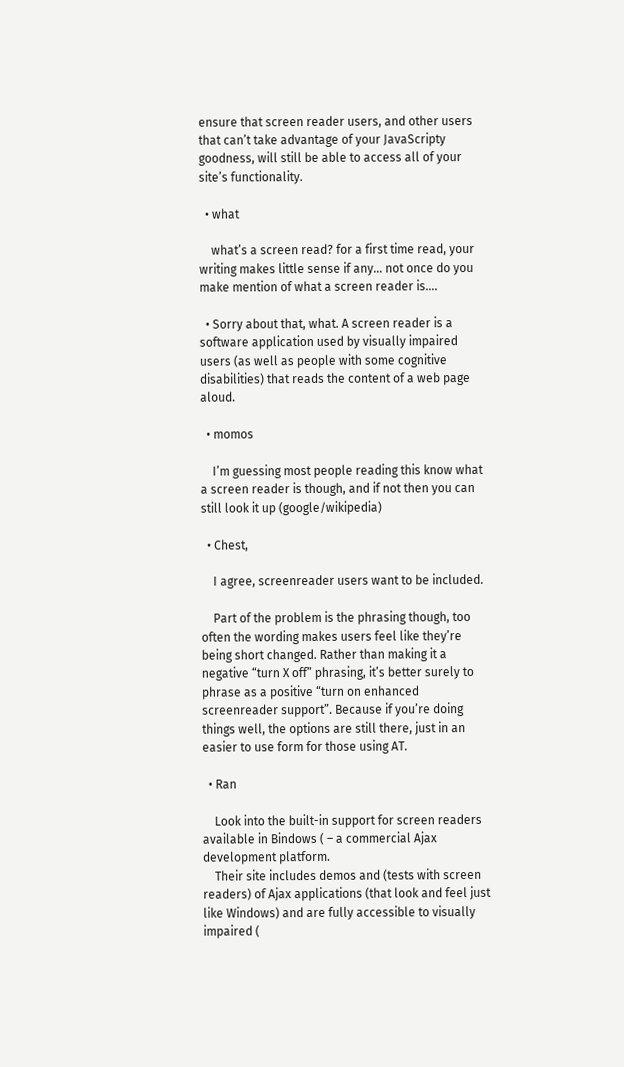ensure that screen reader users, and other users that can’t take advantage of your JavaScripty goodness, will still be able to access all of your site’s functionality.

  • what

    what’s a screen read? for a first time read, your writing makes little sense if any… not once do you make mention of what a screen reader is….

  • Sorry about that, what. A screen reader is a software application used by visually impaired users (as well as people with some cognitive disabilities) that reads the content of a web page aloud.

  • momos

    I’m guessing most people reading this know what a screen reader is though, and if not then you can still look it up (google/wikipedia)

  • Chest,

    I agree, screenreader users want to be included.

    Part of the problem is the phrasing though, too often the wording makes users feel like they’re being short changed. Rather than making it a negative “turn X off” phrasing, it’s better surely to phrase as a positive “turn on enhanced screenreader support”. Because if you’re doing things well, the options are still there, just in an easier to use form for those using AT.

  • Ran

    Look into the built-in support for screen readers available in Bindows ( – a commercial Ajax development platform.
    Their site includes demos and (tests with screen readers) of Ajax applications (that look and feel just like Windows) and are fully accessible to visually impaired (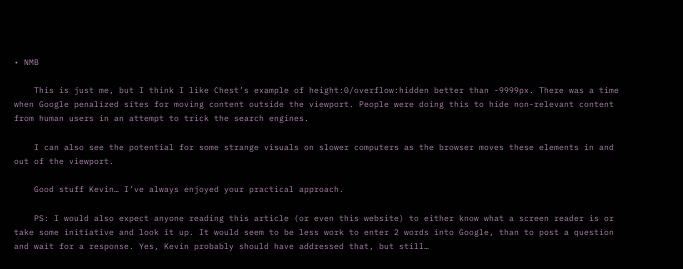• NMB

    This is just me, but I think I like Chest’s example of height:0/overflow:hidden better than -9999px. There was a time when Google penalized sites for moving content outside the viewport. People were doing this to hide non-relevant content from human users in an attempt to trick the search engines.

    I can also see the potential for some strange visuals on slower computers as the browser moves these elements in and out of the viewport.

    Good stuff Kevin… I’ve always enjoyed your practical approach.

    PS: I would also expect anyone reading this article (or even this website) to either know what a screen reader is or take some initiative and look it up. It would seem to be less work to enter 2 words into Google, than to post a question and wait for a response. Yes, Kevin probably should have addressed that, but still…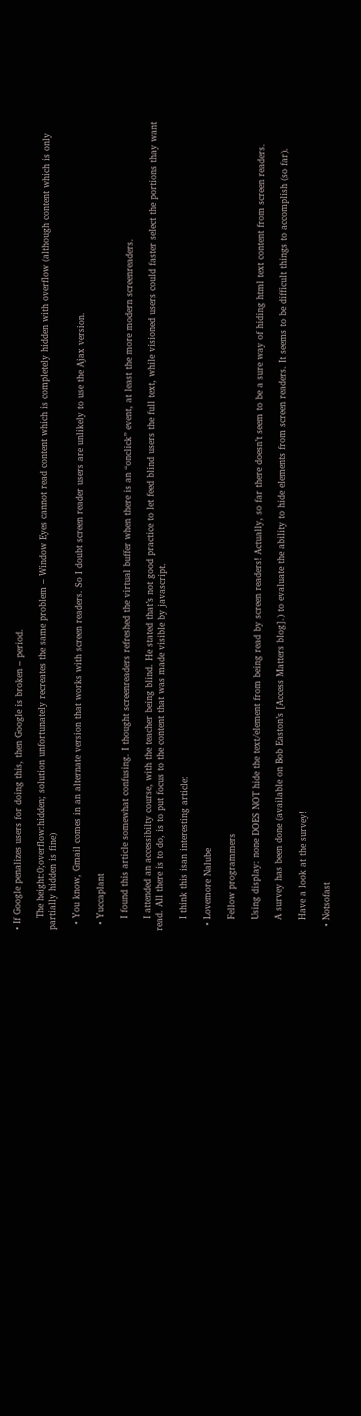• If Google penalizes users for doing this, then Google is broken – period.

    The height:0;overflow:hidden; solution unfortunately recreates the same problem – Window Eyes cannot read content which is completely hidden with overflow (although content which is only partially hidden is fine)

  • You know, Gmail comes in an alternate version that works with screen readers. So I doubt screen reader users are unlikely to use the Ajax version.

  • Yuccaplant

    I found this article somewhat confusing. I thought screenreaders refreshed the virtual buffer when there is an “onclick” event, at least the more modern screenreaders.

    I attended an accessibilty course, with the teacher being blind. He stated that’s not good practice to let feed blind users the full text, while visioned users could faster select the portions thay want read. All there is to do, is to put focus to the content that was made visible by javascript.

    I think this isan interesting article:

  • Lovemore Nalube

    Fellow programmers

    Using display: none DOES NOT hide the text/element from being read by screen readers! Actually, so far there doesn’t seem to be a sure way of hiding html text content from screen readers.

    A survey has been done (available on Bob Easton’s [Access Matters blog].) to evaluate the ability to hide elements from screen readers. It seems to be difficult things to accomplish (so far).

    Have a look at the survey!

  • Notsofast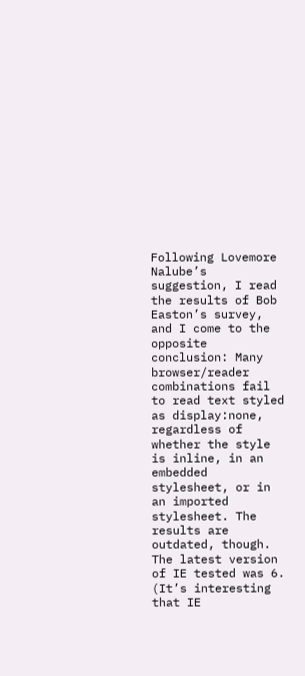Following Lovemore Nalube’s suggestion, I read the results of Bob Easton’s survey, and I come to the opposite conclusion: Many browser/reader combinations fail to read text styled as display:none, regardless of whether the style is inline, in an embedded stylesheet, or in an imported stylesheet. The results are outdated, though. The latest version of IE tested was 6. (It’s interesting that IE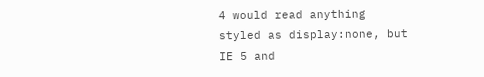4 would read anything styled as display:none, but IE 5 and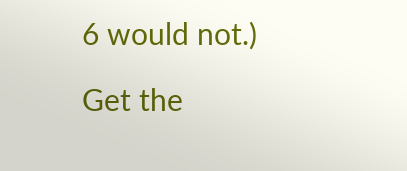6 would not.)

Get the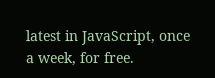latest in JavaScript, once a week, for free.